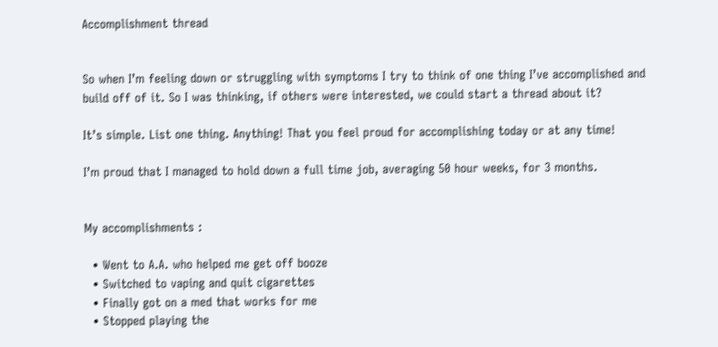Accomplishment thread


So when I’m feeling down or struggling with symptoms I try to think of one thing I’ve accomplished and build off of it. So I was thinking, if others were interested, we could start a thread about it?

It’s simple. List one thing. Anything! That you feel proud for accomplishing today or at any time!

I’m proud that I managed to hold down a full time job, averaging 50 hour weeks, for 3 months.


My accomplishments :

  • Went to A.A. who helped me get off booze
  • Switched to vaping and quit cigarettes
  • Finally got on a med that works for me
  • Stopped playing the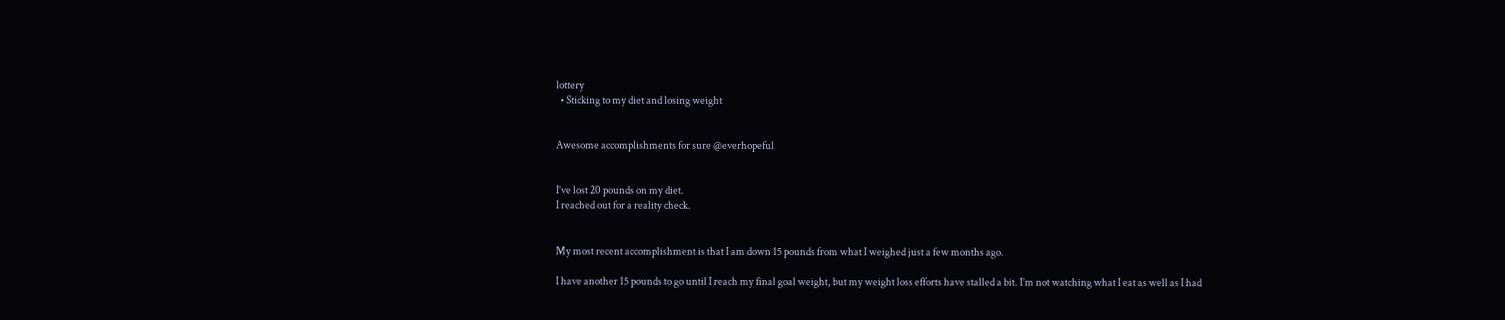lottery
  • Sticking to my diet and losing weight


Awesome accomplishments for sure @everhopeful


I’ve lost 20 pounds on my diet.
I reached out for a reality check.


My most recent accomplishment is that I am down 15 pounds from what I weighed just a few months ago.

I have another 15 pounds to go until I reach my final goal weight, but my weight loss efforts have stalled a bit. I’m not watching what I eat as well as I had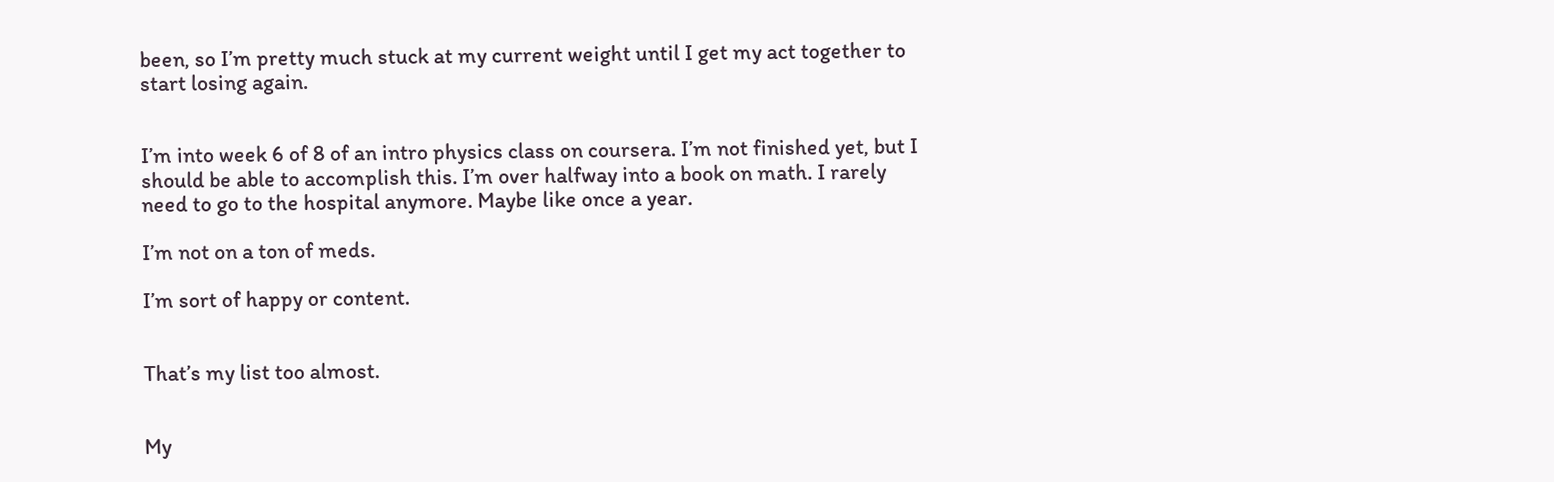been, so I’m pretty much stuck at my current weight until I get my act together to start losing again.


I’m into week 6 of 8 of an intro physics class on coursera. I’m not finished yet, but I should be able to accomplish this. I’m over halfway into a book on math. I rarely need to go to the hospital anymore. Maybe like once a year.

I’m not on a ton of meds.

I’m sort of happy or content.


That’s my list too almost.


My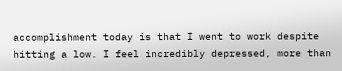accomplishment today is that I went to work despite hitting a low. I feel incredibly depressed, more than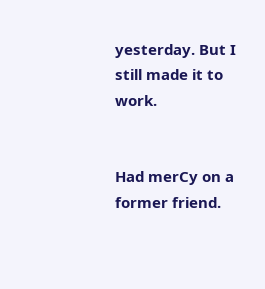yesterday. But I still made it to work.


Had merCy on a former friend.